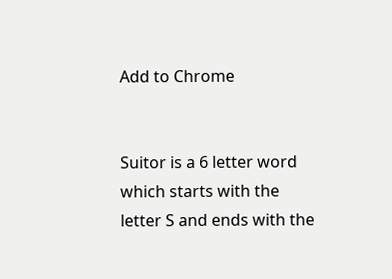Add to Chrome


Suitor is a 6 letter word which starts with the letter S and ends with the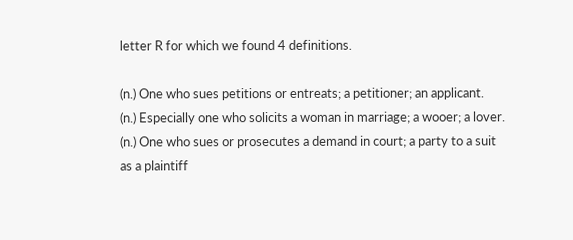letter R for which we found 4 definitions.

(n.) One who sues petitions or entreats; a petitioner; an applicant.
(n.) Especially one who solicits a woman in marriage; a wooer; a lover.
(n.) One who sues or prosecutes a demand in court; a party to a suit as a plaintiff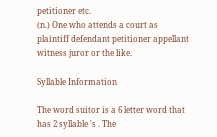petitioner etc.
(n.) One who attends a court as plaintiff defendant petitioner appellant witness juror or the like.

Syllable Information

The word suitor is a 6 letter word that has 2 syllable 's . The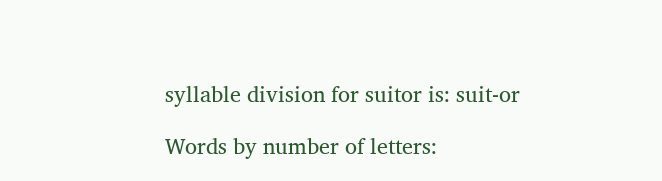syllable division for suitor is: suit-or

Words by number of letters: